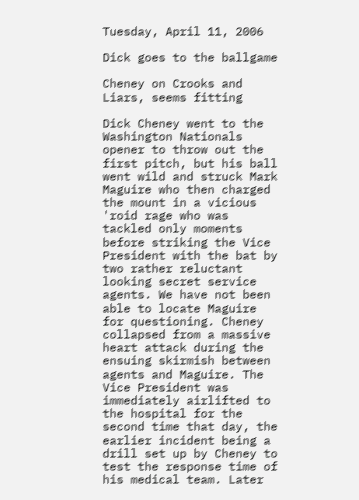Tuesday, April 11, 2006

Dick goes to the ballgame

Cheney on Crooks and Liars, seems fitting

Dick Cheney went to the Washington Nationals opener to throw out the first pitch, but his ball went wild and struck Mark Maguire who then charged the mount in a vicious 'roid rage who was tackled only moments before striking the Vice President with the bat by two rather reluctant looking secret service agents. We have not been able to locate Maguire for questioning. Cheney collapsed from a massive heart attack during the ensuing skirmish between agents and Maguire. The Vice President was immediately airlifted to the hospital for the second time that day, the earlier incident being a drill set up by Cheney to test the response time of his medical team. Later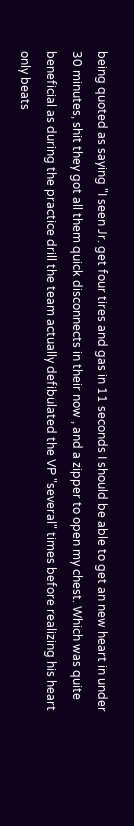being quoted as saying "I seen Jr. get four tires and gas in 11 seconds I should be able to get an new heart in under 30 minutes, shit they got all them quick disconnects in their now , and a zipper to open my chest. Which was quite beneficial as during the practice drill the team actually defibulated the VP "several" times before realizing his heart only beats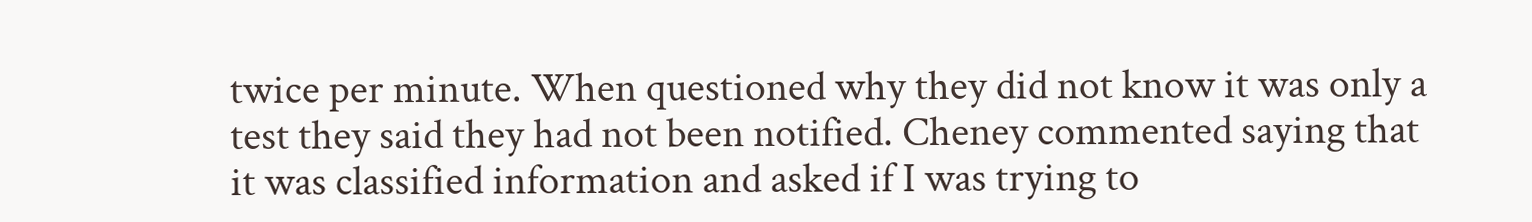twice per minute. When questioned why they did not know it was only a test they said they had not been notified. Cheney commented saying that it was classified information and asked if I was trying to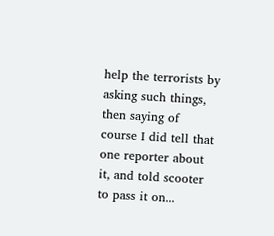help the terrorists by asking such things, then saying of course I did tell that one reporter about it, and told scooter to pass it on...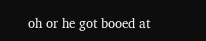oh or he got booed at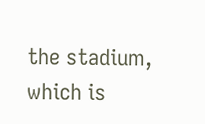the stadium, which is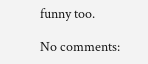funny too.

No comments: